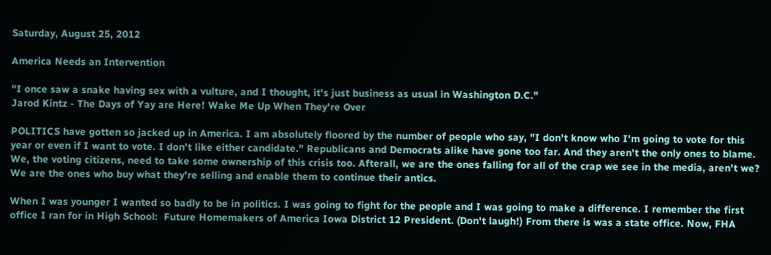Saturday, August 25, 2012

America Needs an Intervention

"I once saw a snake having sex with a vulture, and I thought, it's just business as usual in Washington D.C."
Jarod Kintz - The Days of Yay are Here! Wake Me Up When They're Over

POLITICS have gotten so jacked up in America. I am absolutely floored by the number of people who say, "I don't know who I'm going to vote for this year or even if I want to vote. I don't like either candidate." Republicans and Democrats alike have gone too far. And they aren't the only ones to blame. We, the voting citizens, need to take some ownership of this crisis too. Afterall, we are the ones falling for all of the crap we see in the media, aren't we? We are the ones who buy what they're selling and enable them to continue their antics.

When I was younger I wanted so badly to be in politics. I was going to fight for the people and I was going to make a difference. I remember the first office I ran for in High School:  Future Homemakers of America Iowa District 12 President. (Don't laugh!) From there is was a state office. Now, FHA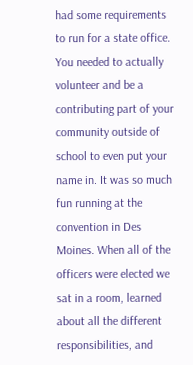had some requirements to run for a state office. You needed to actually volunteer and be a contributing part of your community outside of school to even put your name in. It was so much fun running at the convention in Des Moines. When all of the officers were elected we sat in a room, learned about all the different responsibilities, and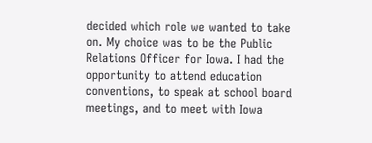decided which role we wanted to take on. My choice was to be the Public Relations Officer for Iowa. I had the opportunity to attend education conventions, to speak at school board meetings, and to meet with Iowa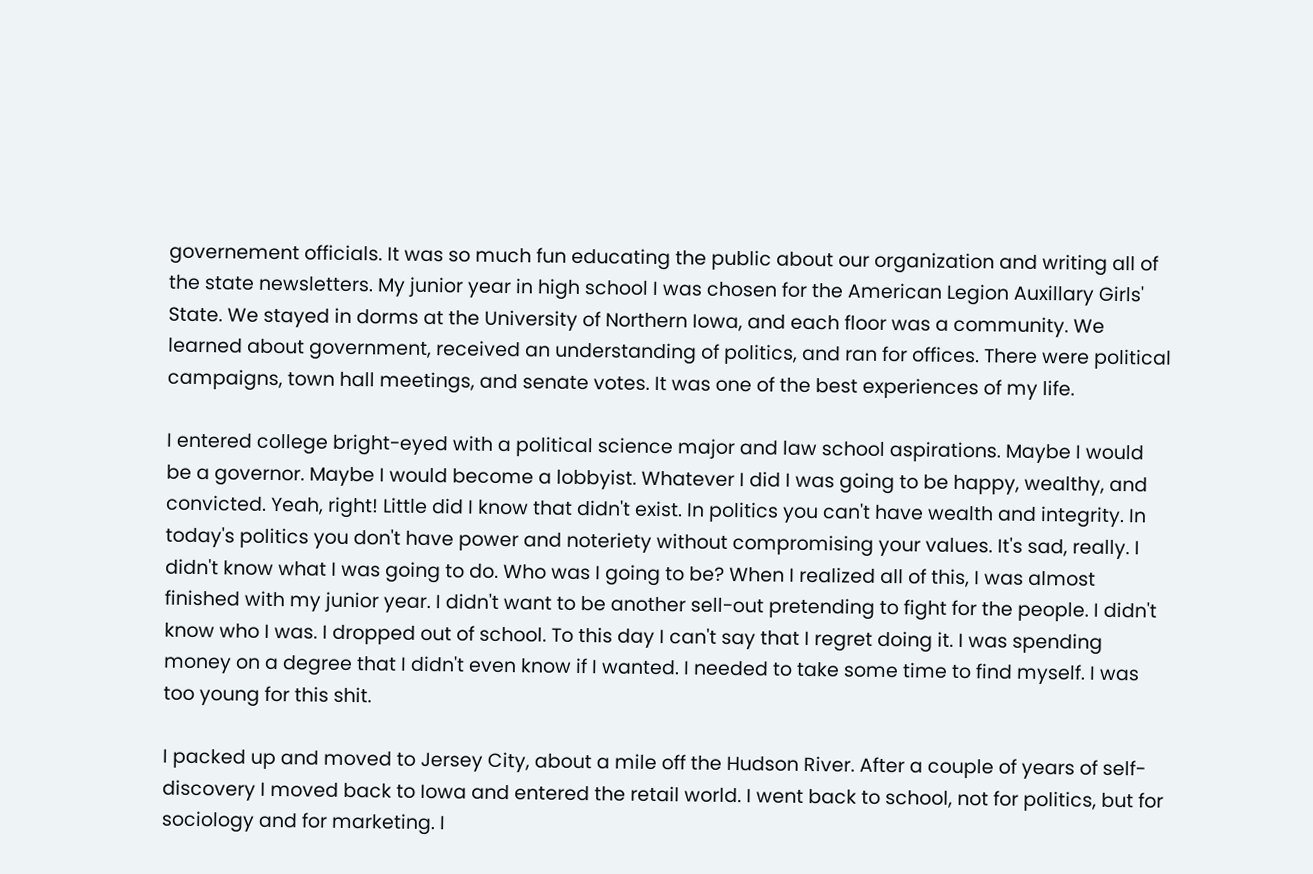governement officials. It was so much fun educating the public about our organization and writing all of the state newsletters. My junior year in high school I was chosen for the American Legion Auxillary Girls' State. We stayed in dorms at the University of Northern Iowa, and each floor was a community. We learned about government, received an understanding of politics, and ran for offices. There were political campaigns, town hall meetings, and senate votes. It was one of the best experiences of my life.

I entered college bright-eyed with a political science major and law school aspirations. Maybe I would be a governor. Maybe I would become a lobbyist. Whatever I did I was going to be happy, wealthy, and convicted. Yeah, right! Little did I know that didn't exist. In politics you can't have wealth and integrity. In today's politics you don't have power and noteriety without compromising your values. It's sad, really. I didn't know what I was going to do. Who was I going to be? When I realized all of this, I was almost finished with my junior year. I didn't want to be another sell-out pretending to fight for the people. I didn't know who I was. I dropped out of school. To this day I can't say that I regret doing it. I was spending money on a degree that I didn't even know if I wanted. I needed to take some time to find myself. I was too young for this shit.

I packed up and moved to Jersey City, about a mile off the Hudson River. After a couple of years of self-discovery I moved back to Iowa and entered the retail world. I went back to school, not for politics, but for sociology and for marketing. I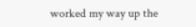worked my way up the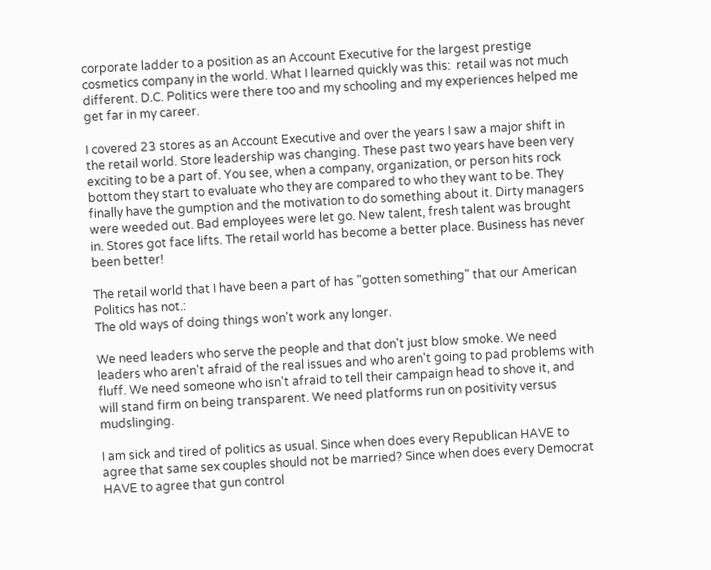corporate ladder to a position as an Account Executive for the largest prestige cosmetics company in the world. What I learned quickly was this:  retail was not much different. D.C. Politics were there too and my schooling and my experiences helped me get far in my career.

I covered 23 stores as an Account Executive and over the years I saw a major shift in the retail world. Store leadership was changing. These past two years have been very exciting to be a part of. You see, when a company, organization, or person hits rock bottom they start to evaluate who they are compared to who they want to be. They finally have the gumption and the motivation to do something about it. Dirty managers were weeded out. Bad employees were let go. New talent, fresh talent was brought in. Stores got face lifts. The retail world has become a better place. Business has never been better!

The retail world that I have been a part of has "gotten something" that our American Politics has not.:
The old ways of doing things won't work any longer.

We need leaders who serve the people and that don't just blow smoke. We need leaders who aren't afraid of the real issues and who aren't going to pad problems with fluff. We need someone who isn't afraid to tell their campaign head to shove it, and will stand firm on being transparent. We need platforms run on positivity versus mudslinging.

I am sick and tired of politics as usual. Since when does every Republican HAVE to agree that same sex couples should not be married? Since when does every Democrat HAVE to agree that gun control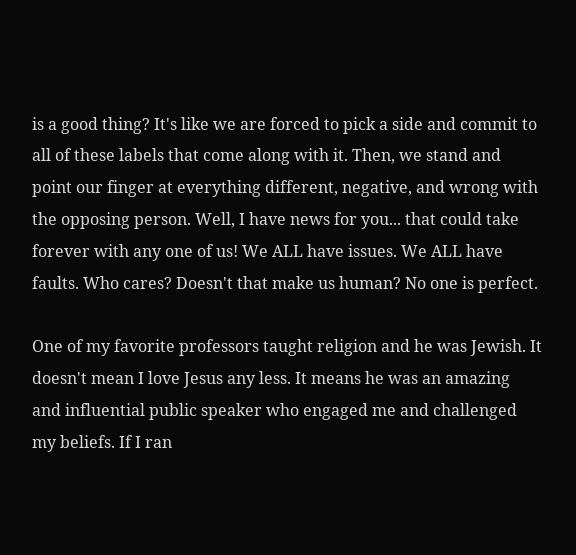is a good thing? It's like we are forced to pick a side and commit to all of these labels that come along with it. Then, we stand and point our finger at everything different, negative, and wrong with the opposing person. Well, I have news for you... that could take forever with any one of us! We ALL have issues. We ALL have faults. Who cares? Doesn't that make us human? No one is perfect.

One of my favorite professors taught religion and he was Jewish. It doesn't mean I love Jesus any less. It means he was an amazing and influential public speaker who engaged me and challenged my beliefs. If I ran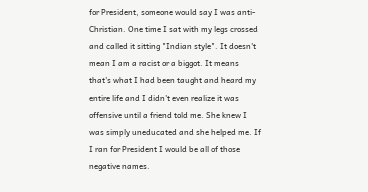for President, someone would say I was anti-Christian. One time I sat with my legs crossed and called it sitting "Indian style". It doesn't mean I am a racist or a biggot. It means that's what I had been taught and heard my entire life and I didn't even realize it was offensive until a friend told me. She knew I was simply uneducated and she helped me. If I ran for President I would be all of those negative names.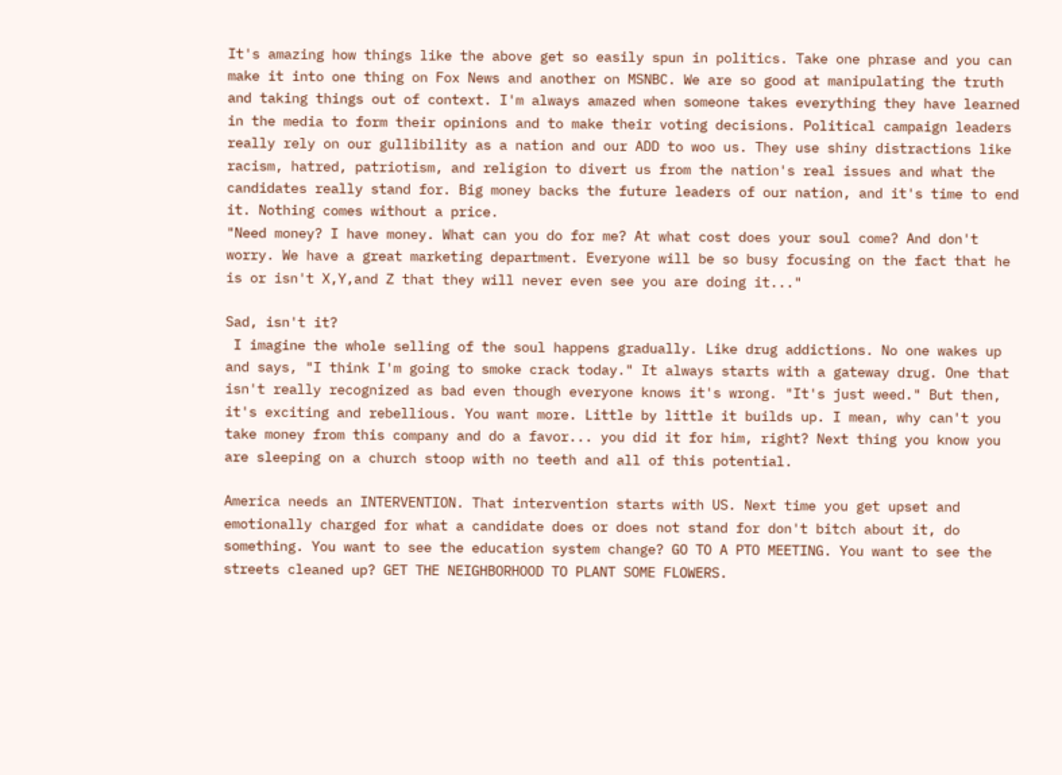It's amazing how things like the above get so easily spun in politics. Take one phrase and you can make it into one thing on Fox News and another on MSNBC. We are so good at manipulating the truth and taking things out of context. I'm always amazed when someone takes everything they have learned in the media to form their opinions and to make their voting decisions. Political campaign leaders really rely on our gullibility as a nation and our ADD to woo us. They use shiny distractions like racism, hatred, patriotism, and religion to divert us from the nation's real issues and what the candidates really stand for. Big money backs the future leaders of our nation, and it's time to end it. Nothing comes without a price.
"Need money? I have money. What can you do for me? At what cost does your soul come? And don't worry. We have a great marketing department. Everyone will be so busy focusing on the fact that he is or isn't X,Y,and Z that they will never even see you are doing it..."

Sad, isn't it?
 I imagine the whole selling of the soul happens gradually. Like drug addictions. No one wakes up and says, "I think I'm going to smoke crack today." It always starts with a gateway drug. One that isn't really recognized as bad even though everyone knows it's wrong. "It's just weed." But then, it's exciting and rebellious. You want more. Little by little it builds up. I mean, why can't you take money from this company and do a favor... you did it for him, right? Next thing you know you are sleeping on a church stoop with no teeth and all of this potential.

America needs an INTERVENTION. That intervention starts with US. Next time you get upset and emotionally charged for what a candidate does or does not stand for don't bitch about it, do something. You want to see the education system change? GO TO A PTO MEETING. You want to see the streets cleaned up? GET THE NEIGHBORHOOD TO PLANT SOME FLOWERS.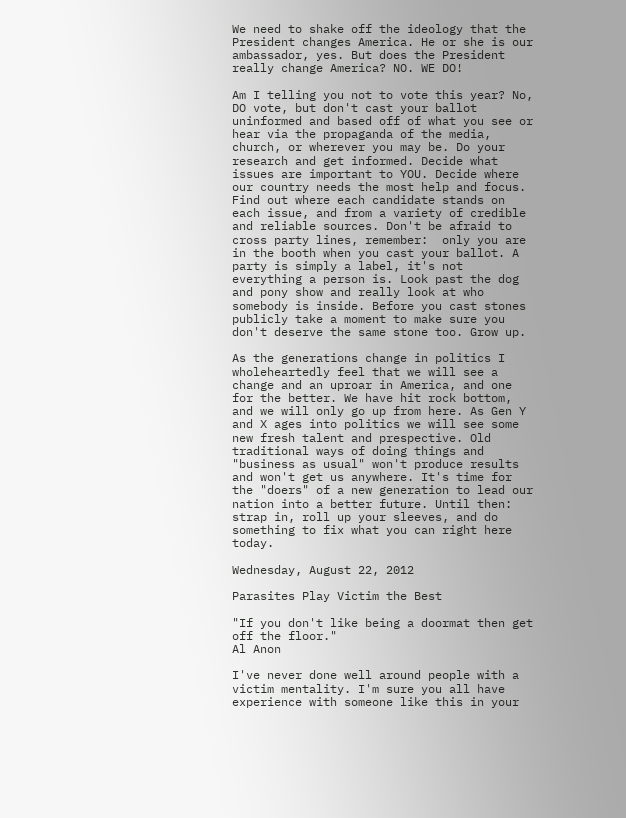We need to shake off the ideology that the President changes America. He or she is our ambassador, yes. But does the President really change America? NO. WE DO!

Am I telling you not to vote this year? No, DO vote, but don't cast your ballot uninformed and based off of what you see or hear via the propaganda of the media, church, or wherever you may be. Do your research and get informed. Decide what issues are important to YOU. Decide where our country needs the most help and focus. Find out where each candidate stands on each issue, and from a variety of credible and reliable sources. Don't be afraid to cross party lines, remember:  only you are in the booth when you cast your ballot. A party is simply a label, it's not everything a person is. Look past the dog and pony show and really look at who somebody is inside. Before you cast stones publicly take a moment to make sure you don't deserve the same stone too. Grow up.

As the generations change in politics I wholeheartedly feel that we will see a change and an uproar in America, and one for the better. We have hit rock bottom, and we will only go up from here. As Gen Y and X ages into politics we will see some new fresh talent and prespective. Old traditional ways of doing things and "business as usual" won't produce results and won't get us anywhere. It's time for the "doers" of a new generation to lead our nation into a better future. Until then:  strap in, roll up your sleeves, and do something to fix what you can right here today.

Wednesday, August 22, 2012

Parasites Play Victim the Best

"If you don't like being a doormat then get off the floor."
Al Anon

I've never done well around people with a victim mentality. I'm sure you all have experience with someone like this in your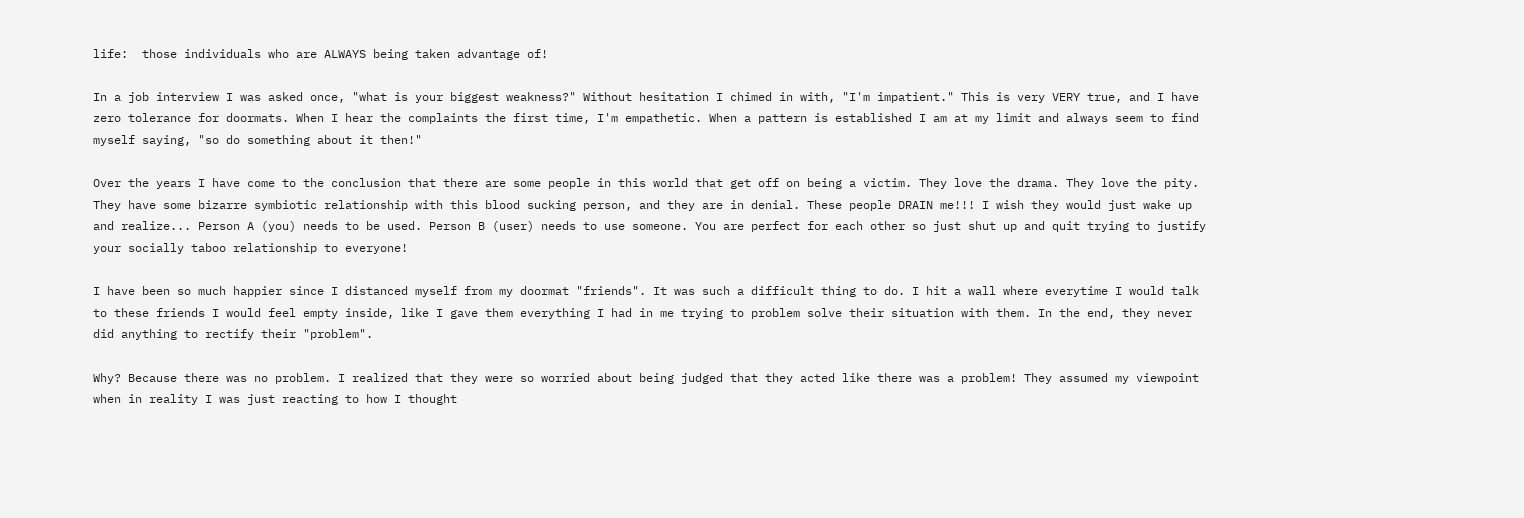life:  those individuals who are ALWAYS being taken advantage of!

In a job interview I was asked once, "what is your biggest weakness?" Without hesitation I chimed in with, "I'm impatient." This is very VERY true, and I have zero tolerance for doormats. When I hear the complaints the first time, I'm empathetic. When a pattern is established I am at my limit and always seem to find myself saying, "so do something about it then!"

Over the years I have come to the conclusion that there are some people in this world that get off on being a victim. They love the drama. They love the pity. They have some bizarre symbiotic relationship with this blood sucking person, and they are in denial. These people DRAIN me!!! I wish they would just wake up and realize... Person A (you) needs to be used. Person B (user) needs to use someone. You are perfect for each other so just shut up and quit trying to justify your socially taboo relationship to everyone!

I have been so much happier since I distanced myself from my doormat "friends". It was such a difficult thing to do. I hit a wall where everytime I would talk to these friends I would feel empty inside, like I gave them everything I had in me trying to problem solve their situation with them. In the end, they never did anything to rectify their "problem".

Why? Because there was no problem. I realized that they were so worried about being judged that they acted like there was a problem! They assumed my viewpoint when in reality I was just reacting to how I thought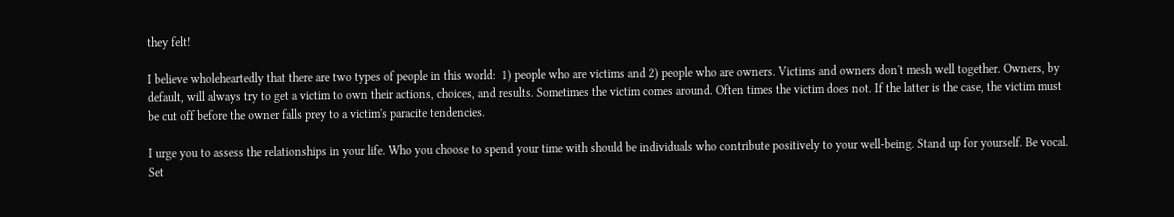they felt!

I believe wholeheartedly that there are two types of people in this world:  1) people who are victims and 2) people who are owners. Victims and owners don't mesh well together. Owners, by default, will always try to get a victim to own their actions, choices, and results. Sometimes the victim comes around. Often times the victim does not. If the latter is the case, the victim must be cut off before the owner falls prey to a victim's paracite tendencies.

I urge you to assess the relationships in your life. Who you choose to spend your time with should be individuals who contribute positively to your well-being. Stand up for yourself. Be vocal. Set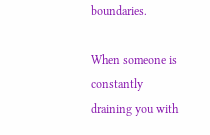boundaries.

When someone is constantly draining you with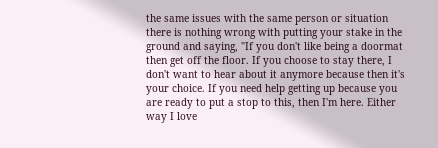the same issues with the same person or situation there is nothing wrong with putting your stake in the ground and saying, "If you don't like being a doormat then get off the floor. If you choose to stay there, I don't want to hear about it anymore because then it's your choice. If you need help getting up because you are ready to put a stop to this, then I'm here. Either way I love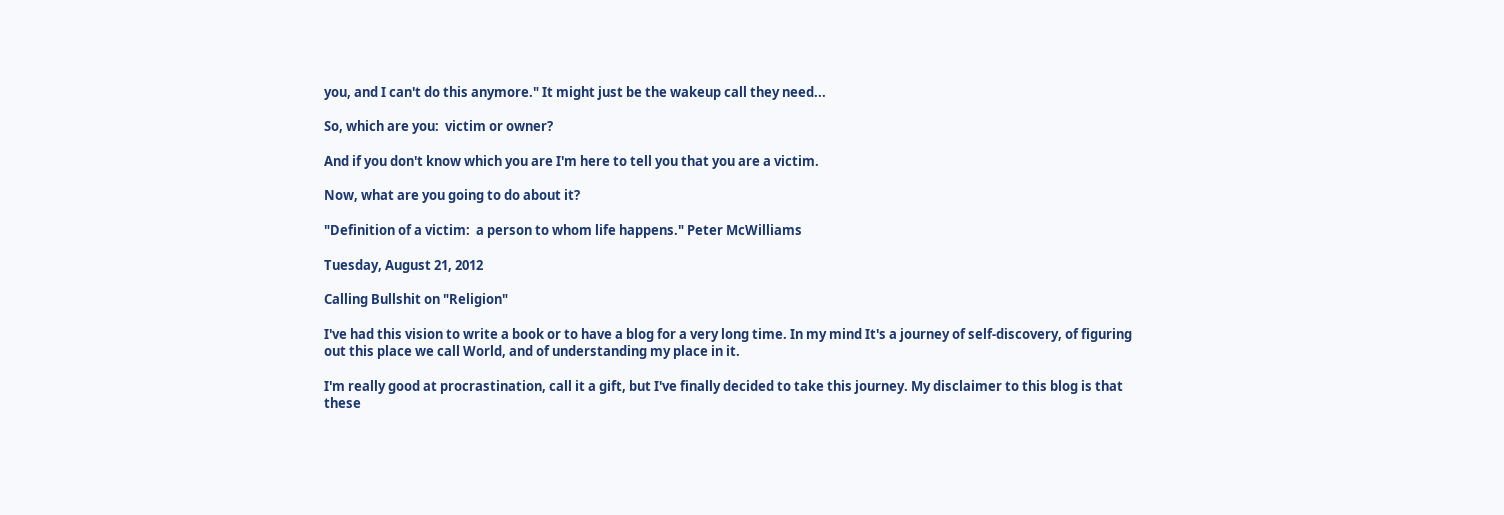you, and I can't do this anymore." It might just be the wakeup call they need...

So, which are you:  victim or owner?

And if you don't know which you are I'm here to tell you that you are a victim.

Now, what are you going to do about it?

"Definition of a victim:  a person to whom life happens." Peter McWilliams

Tuesday, August 21, 2012

Calling Bullshit on "Religion"

I've had this vision to write a book or to have a blog for a very long time. In my mind It's a journey of self-discovery, of figuring out this place we call World, and of understanding my place in it.

I'm really good at procrastination, call it a gift, but I've finally decided to take this journey. My disclaimer to this blog is that these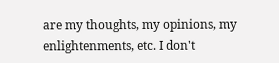are my thoughts, my opinions, my enlightenments, etc. I don't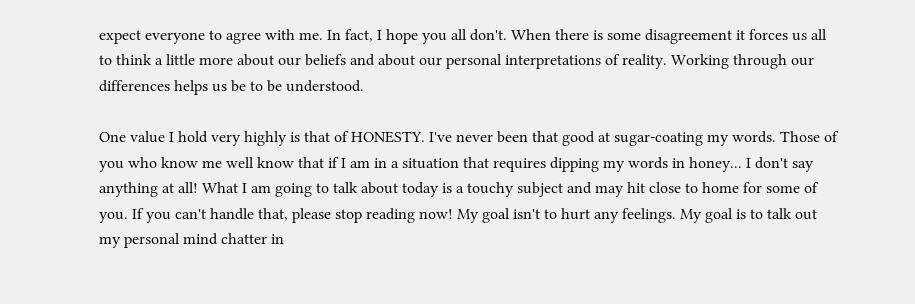expect everyone to agree with me. In fact, I hope you all don't. When there is some disagreement it forces us all to think a little more about our beliefs and about our personal interpretations of reality. Working through our differences helps us be to be understood.

One value I hold very highly is that of HONESTY. I've never been that good at sugar-coating my words. Those of you who know me well know that if I am in a situation that requires dipping my words in honey... I don't say anything at all! What I am going to talk about today is a touchy subject and may hit close to home for some of you. If you can't handle that, please stop reading now! My goal isn't to hurt any feelings. My goal is to talk out my personal mind chatter in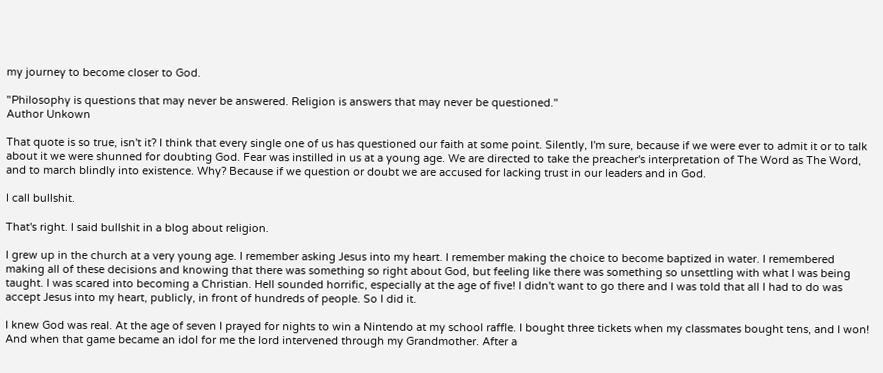my journey to become closer to God.

"Philosophy is questions that may never be answered. Religion is answers that may never be questioned."
Author Unkown

That quote is so true, isn't it? I think that every single one of us has questioned our faith at some point. Silently, I'm sure, because if we were ever to admit it or to talk about it we were shunned for doubting God. Fear was instilled in us at a young age. We are directed to take the preacher's interpretation of The Word as The Word, and to march blindly into existence. Why? Because if we question or doubt we are accused for lacking trust in our leaders and in God.

I call bullshit.

That's right. I said bullshit in a blog about religion.

I grew up in the church at a very young age. I remember asking Jesus into my heart. I remember making the choice to become baptized in water. I remembered making all of these decisions and knowing that there was something so right about God, but feeling like there was something so unsettling with what I was being taught. I was scared into becoming a Christian. Hell sounded horrific, especially at the age of five! I didn't want to go there and I was told that all I had to do was accept Jesus into my heart, publicly, in front of hundreds of people. So I did it.

I knew God was real. At the age of seven I prayed for nights to win a Nintendo at my school raffle. I bought three tickets when my classmates bought tens, and I won! And when that game became an idol for me the lord intervened through my Grandmother. After a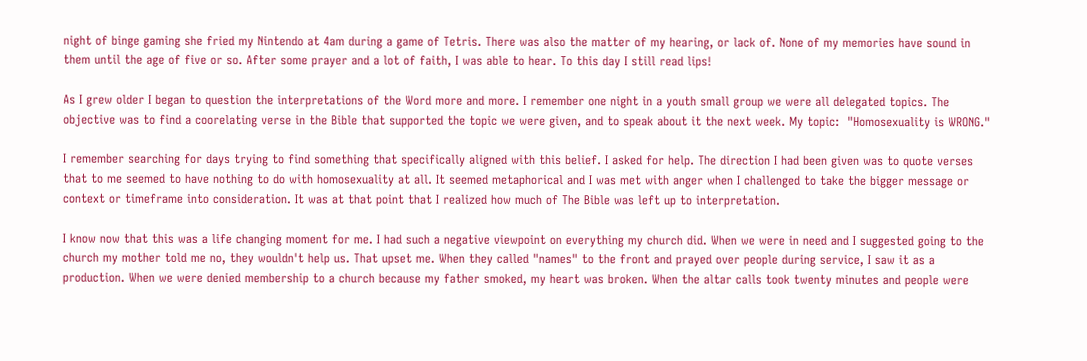night of binge gaming she fried my Nintendo at 4am during a game of Tetris. There was also the matter of my hearing, or lack of. None of my memories have sound in them until the age of five or so. After some prayer and a lot of faith, I was able to hear. To this day I still read lips!

As I grew older I began to question the interpretations of the Word more and more. I remember one night in a youth small group we were all delegated topics. The objective was to find a coorelating verse in the Bible that supported the topic we were given, and to speak about it the next week. My topic:  "Homosexuality is WRONG."

I remember searching for days trying to find something that specifically aligned with this belief. I asked for help. The direction I had been given was to quote verses that to me seemed to have nothing to do with homosexuality at all. It seemed metaphorical and I was met with anger when I challenged to take the bigger message or context or timeframe into consideration. It was at that point that I realized how much of The Bible was left up to interpretation.

I know now that this was a life changing moment for me. I had such a negative viewpoint on everything my church did. When we were in need and I suggested going to the church my mother told me no, they wouldn't help us. That upset me. When they called "names" to the front and prayed over people during service, I saw it as a production. When we were denied membership to a church because my father smoked, my heart was broken. When the altar calls took twenty minutes and people were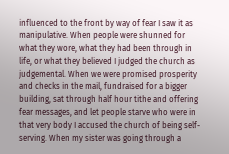influenced to the front by way of fear I saw it as manipulative. When people were shunned for what they wore, what they had been through in life, or what they believed I judged the church as judgemental. When we were promised prosperity and checks in the mail, fundraised for a bigger building, sat through half hour tithe and offering fear messages, and let people starve who were in that very body I accused the church of being self-serving. When my sister was going through a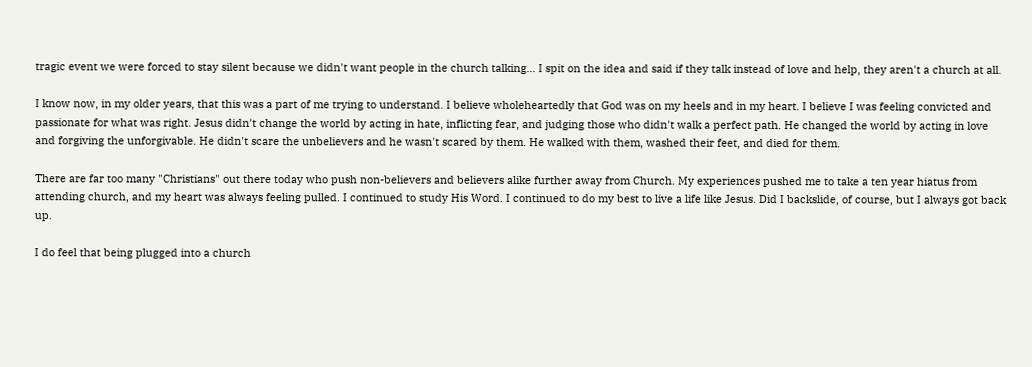tragic event we were forced to stay silent because we didn't want people in the church talking... I spit on the idea and said if they talk instead of love and help, they aren't a church at all.

I know now, in my older years, that this was a part of me trying to understand. I believe wholeheartedly that God was on my heels and in my heart. I believe I was feeling convicted and passionate for what was right. Jesus didn't change the world by acting in hate, inflicting fear, and judging those who didn't walk a perfect path. He changed the world by acting in love and forgiving the unforgivable. He didn't scare the unbelievers and he wasn't scared by them. He walked with them, washed their feet, and died for them.

There are far too many "Christians" out there today who push non-believers and believers alike further away from Church. My experiences pushed me to take a ten year hiatus from attending church, and my heart was always feeling pulled. I continued to study His Word. I continued to do my best to live a life like Jesus. Did I backslide, of course, but I always got back up.

I do feel that being plugged into a church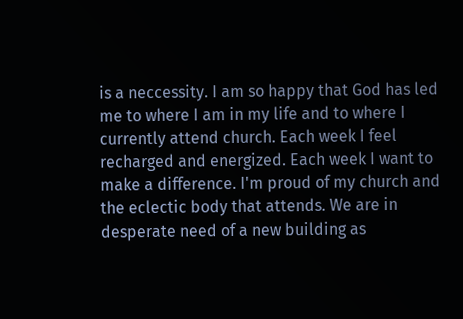is a neccessity. I am so happy that God has led me to where I am in my life and to where I currently attend church. Each week I feel recharged and energized. Each week I want to make a difference. I'm proud of my church and the eclectic body that attends. We are in desperate need of a new building as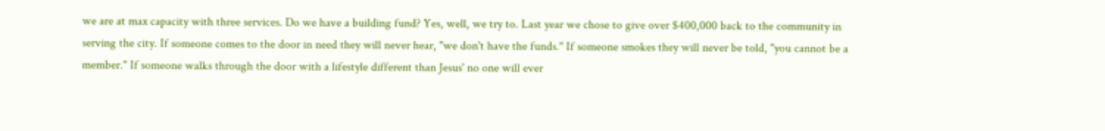we are at max capacity with three services. Do we have a building fund? Yes, well, we try to. Last year we chose to give over $400,000 back to the community in serving the city. If someone comes to the door in need they will never hear, "we don't have the funds." If someone smokes they will never be told, "you cannot be a member." If someone walks through the door with a lifestyle different than Jesus' no one will ever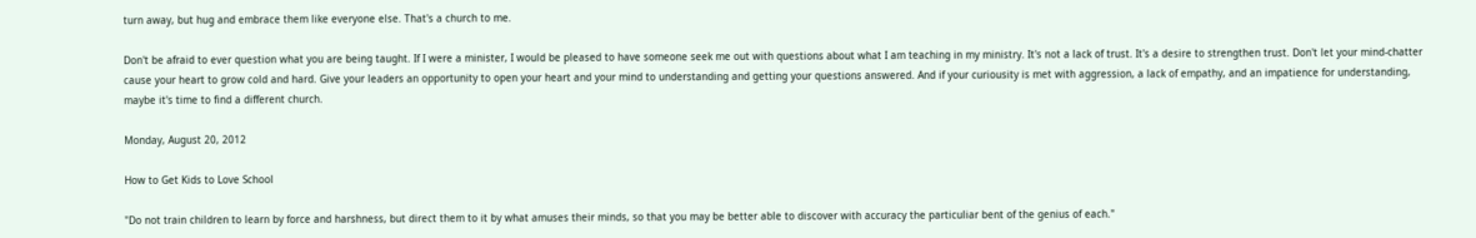turn away, but hug and embrace them like everyone else. That's a church to me.

Don't be afraid to ever question what you are being taught. If I were a minister, I would be pleased to have someone seek me out with questions about what I am teaching in my ministry. It's not a lack of trust. It's a desire to strengthen trust. Don't let your mind-chatter cause your heart to grow cold and hard. Give your leaders an opportunity to open your heart and your mind to understanding and getting your questions answered. And if your curiousity is met with aggression, a lack of empathy, and an impatience for understanding, maybe it's time to find a different church.

Monday, August 20, 2012

How to Get Kids to Love School

"Do not train children to learn by force and harshness, but direct them to it by what amuses their minds, so that you may be better able to discover with accuracy the particuliar bent of the genius of each."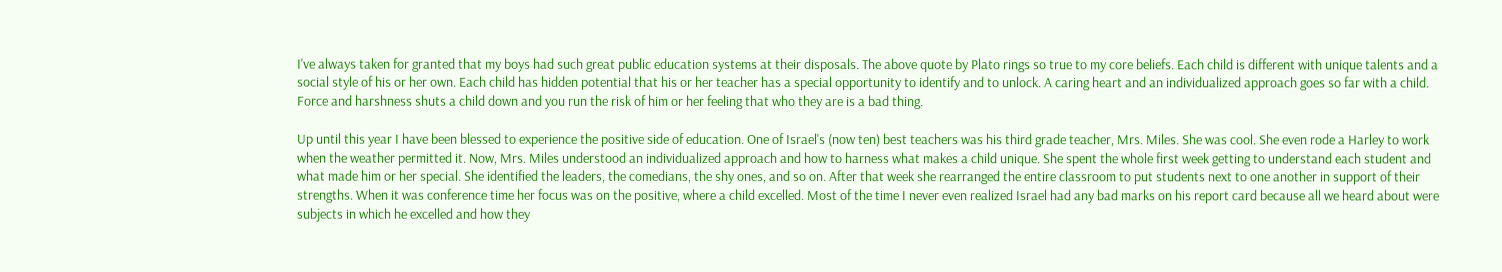I've always taken for granted that my boys had such great public education systems at their disposals. The above quote by Plato rings so true to my core beliefs. Each child is different with unique talents and a social style of his or her own. Each child has hidden potential that his or her teacher has a special opportunity to identify and to unlock. A caring heart and an individualized approach goes so far with a child. Force and harshness shuts a child down and you run the risk of him or her feeling that who they are is a bad thing.

Up until this year I have been blessed to experience the positive side of education. One of Israel's (now ten) best teachers was his third grade teacher, Mrs. Miles. She was cool. She even rode a Harley to work when the weather permitted it. Now, Mrs. Miles understood an individualized approach and how to harness what makes a child unique. She spent the whole first week getting to understand each student and what made him or her special. She identified the leaders, the comedians, the shy ones, and so on. After that week she rearranged the entire classroom to put students next to one another in support of their strengths. When it was conference time her focus was on the positive, where a child excelled. Most of the time I never even realized Israel had any bad marks on his report card because all we heard about were subjects in which he excelled and how they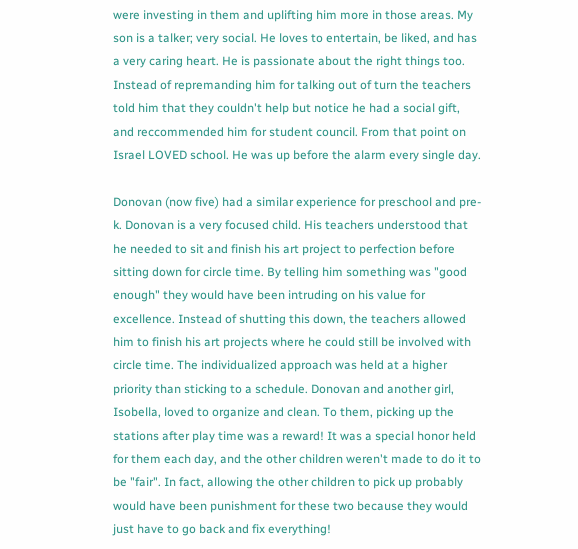were investing in them and uplifting him more in those areas. My son is a talker; very social. He loves to entertain, be liked, and has a very caring heart. He is passionate about the right things too. Instead of repremanding him for talking out of turn the teachers told him that they couldn't help but notice he had a social gift, and reccommended him for student council. From that point on Israel LOVED school. He was up before the alarm every single day.

Donovan (now five) had a similar experience for preschool and pre-k. Donovan is a very focused child. His teachers understood that he needed to sit and finish his art project to perfection before sitting down for circle time. By telling him something was "good enough" they would have been intruding on his value for excellence. Instead of shutting this down, the teachers allowed him to finish his art projects where he could still be involved with circle time. The individualized approach was held at a higher priority than sticking to a schedule. Donovan and another girl, Isobella, loved to organize and clean. To them, picking up the stations after play time was a reward! It was a special honor held for them each day, and the other children weren't made to do it to be "fair". In fact, allowing the other children to pick up probably would have been punishment for these two because they would just have to go back and fix everything!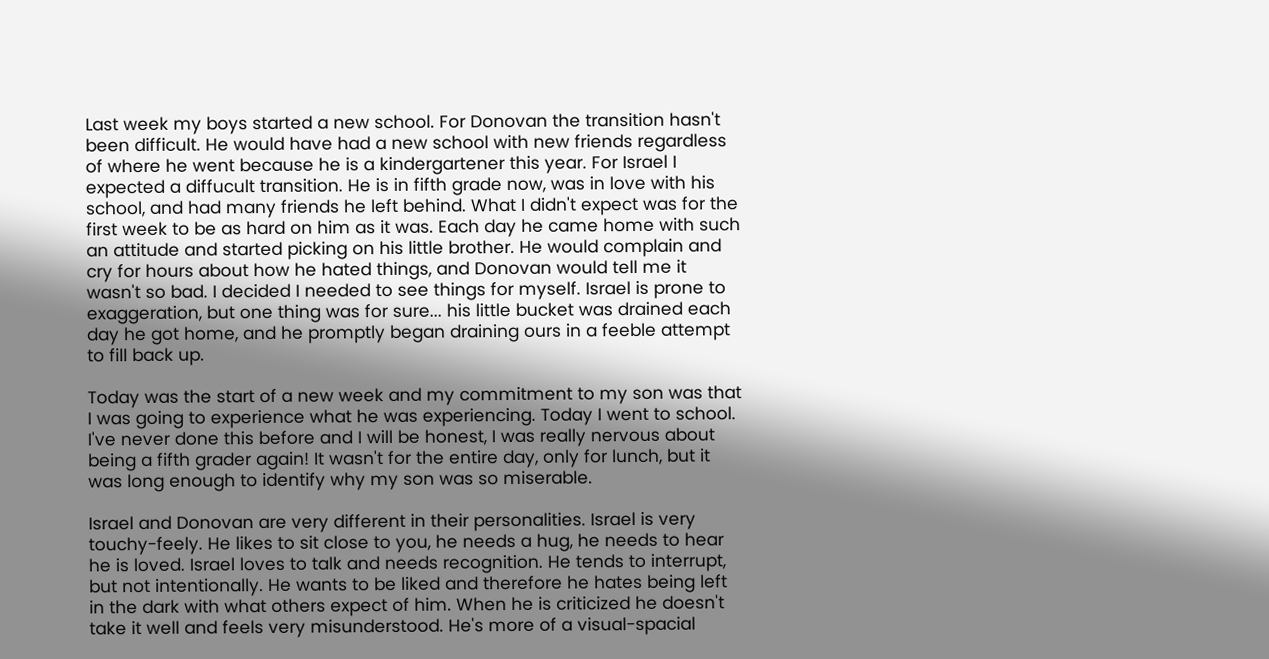Last week my boys started a new school. For Donovan the transition hasn't been difficult. He would have had a new school with new friends regardless of where he went because he is a kindergartener this year. For Israel I expected a diffucult transition. He is in fifth grade now, was in love with his school, and had many friends he left behind. What I didn't expect was for the first week to be as hard on him as it was. Each day he came home with such an attitude and started picking on his little brother. He would complain and cry for hours about how he hated things, and Donovan would tell me it wasn't so bad. I decided I needed to see things for myself. Israel is prone to exaggeration, but one thing was for sure... his little bucket was drained each day he got home, and he promptly began draining ours in a feeble attempt to fill back up.

Today was the start of a new week and my commitment to my son was that I was going to experience what he was experiencing. Today I went to school. I've never done this before and I will be honest, I was really nervous about being a fifth grader again! It wasn't for the entire day, only for lunch, but it was long enough to identify why my son was so miserable.

Israel and Donovan are very different in their personalities. Israel is very touchy-feely. He likes to sit close to you, he needs a hug, he needs to hear he is loved. Israel loves to talk and needs recognition. He tends to interrupt, but not intentionally. He wants to be liked and therefore he hates being left in the dark with what others expect of him. When he is criticized he doesn't take it well and feels very misunderstood. He's more of a visual-spacial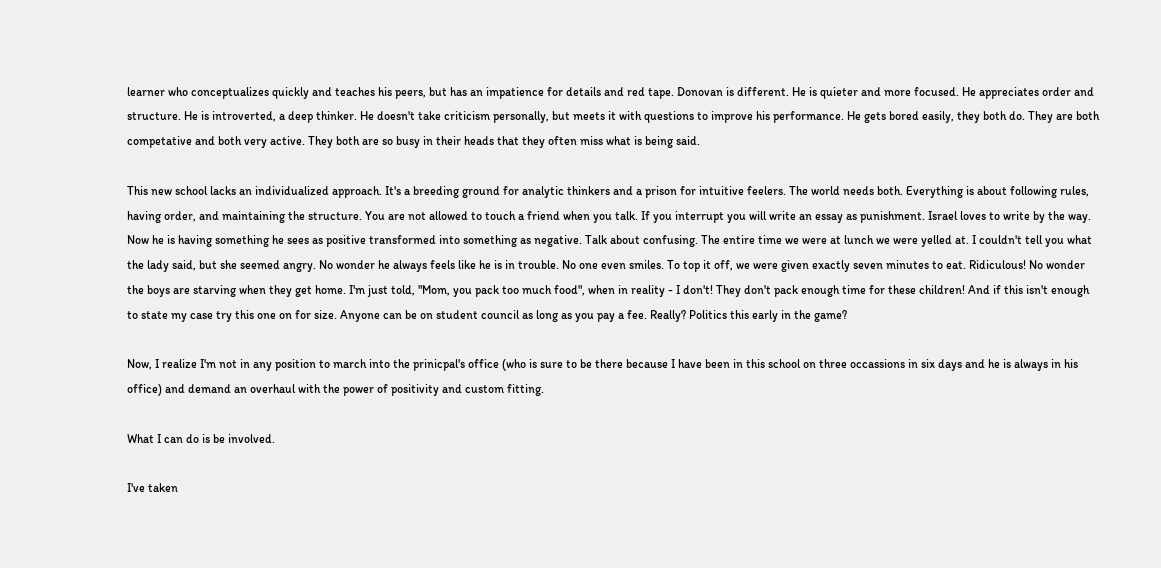learner who conceptualizes quickly and teaches his peers, but has an impatience for details and red tape. Donovan is different. He is quieter and more focused. He appreciates order and structure. He is introverted, a deep thinker. He doesn't take criticism personally, but meets it with questions to improve his performance. He gets bored easily, they both do. They are both competative and both very active. They both are so busy in their heads that they often miss what is being said.

This new school lacks an individualized approach. It's a breeding ground for analytic thinkers and a prison for intuitive feelers. The world needs both. Everything is about following rules, having order, and maintaining the structure. You are not allowed to touch a friend when you talk. If you interrupt you will write an essay as punishment. Israel loves to write by the way. Now he is having something he sees as positive transformed into something as negative. Talk about confusing. The entire time we were at lunch we were yelled at. I couldn't tell you what the lady said, but she seemed angry. No wonder he always feels like he is in trouble. No one even smiles. To top it off, we were given exactly seven minutes to eat. Ridiculous! No wonder the boys are starving when they get home. I'm just told, "Mom, you pack too much food", when in reality - I don't! They don't pack enough time for these children! And if this isn't enough to state my case try this one on for size. Anyone can be on student council as long as you pay a fee. Really? Politics this early in the game?

Now, I realize I'm not in any position to march into the prinicpal's office (who is sure to be there because I have been in this school on three occassions in six days and he is always in his office) and demand an overhaul with the power of positivity and custom fitting.

What I can do is be involved.

I've taken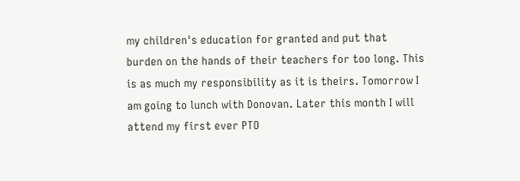my children's education for granted and put that burden on the hands of their teachers for too long. This is as much my responsibility as it is theirs. Tomorrow I am going to lunch with Donovan. Later this month I will attend my first ever PTO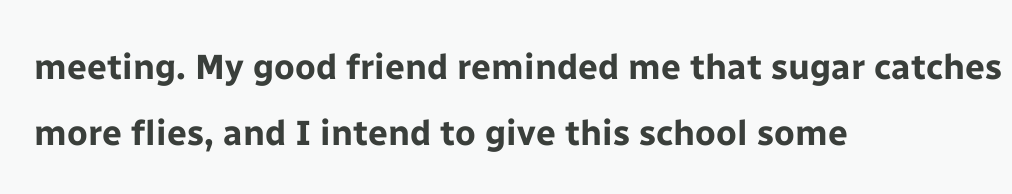meeting. My good friend reminded me that sugar catches more flies, and I intend to give this school some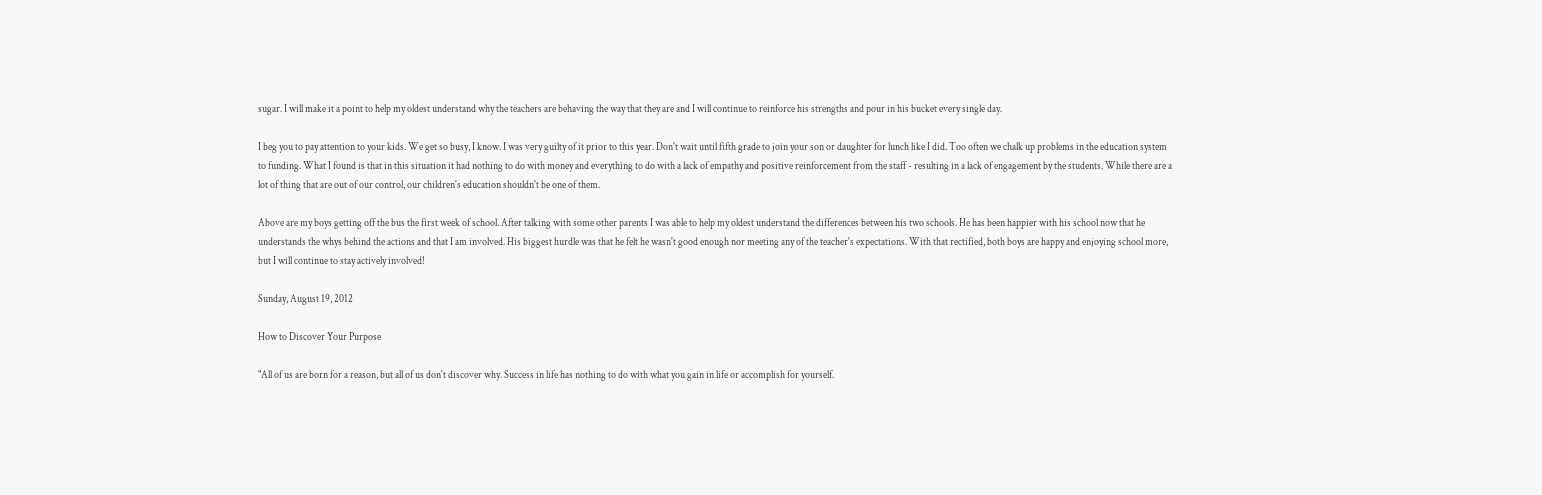sugar. I will make it a point to help my oldest understand why the teachers are behaving the way that they are and I will continue to reinforce his strengths and pour in his bucket every single day.

I beg you to pay attention to your kids. We get so busy, I know. I was very guilty of it prior to this year. Don't wait until fifth grade to join your son or daughter for lunch like I did. Too often we chalk up problems in the education system to funding. What I found is that in this situation it had nothing to do with money and everything to do with a lack of empathy and positive reinforcement from the staff - resulting in a lack of engagement by the students. While there are a lot of thing that are out of our control, our children's education shouldn't be one of them.

Above are my boys getting off the bus the first week of school. After talking with some other parents I was able to help my oldest understand the differences between his two schools. He has been happier with his school now that he understands the whys behind the actions and that I am involved. His biggest hurdle was that he felt he wasn't good enough nor meeting any of the teacher's expectations. With that rectified, both boys are happy and enjoying school more, but I will continue to stay actively involved!

Sunday, August 19, 2012

How to Discover Your Purpose

"All of us are born for a reason, but all of us don't discover why. Success in life has nothing to do with what you gain in life or accomplish for yourself.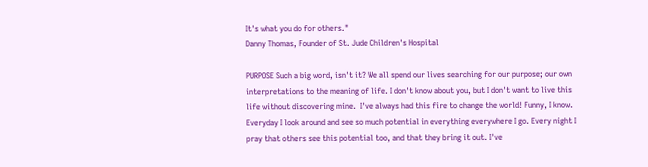It's what you do for others."
Danny Thomas, Founder of St. Jude Children's Hospital

PURPOSE Such a big word, isn't it? We all spend our lives searching for our purpose; our own interpretations to the meaning of life. I don't know about you, but I don't want to live this life without discovering mine.  I've always had this fire to change the world! Funny, I know. Everyday I look around and see so much potential in everything everywhere I go. Every night I pray that others see this potential too, and that they bring it out. I've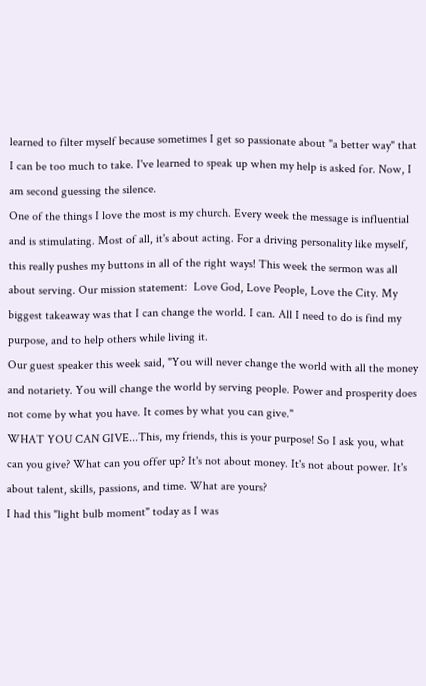learned to filter myself because sometimes I get so passionate about "a better way" that I can be too much to take. I've learned to speak up when my help is asked for. Now, I am second guessing the silence.
One of the things I love the most is my church. Every week the message is influential and is stimulating. Most of all, it's about acting. For a driving personality like myself, this really pushes my buttons in all of the right ways! This week the sermon was all about serving. Our mission statement:  Love God, Love People, Love the City. My biggest takeaway was that I can change the world. I can. All I need to do is find my purpose, and to help others while living it.
Our guest speaker this week said, "You will never change the world with all the money and notariety. You will change the world by serving people. Power and prosperity does not come by what you have. It comes by what you can give."
WHAT YOU CAN GIVE...This, my friends, this is your purpose! So I ask you, what can you give? What can you offer up? It's not about money. It's not about power. It's about talent, skills, passions, and time. What are yours?
I had this "light bulb moment" today as I was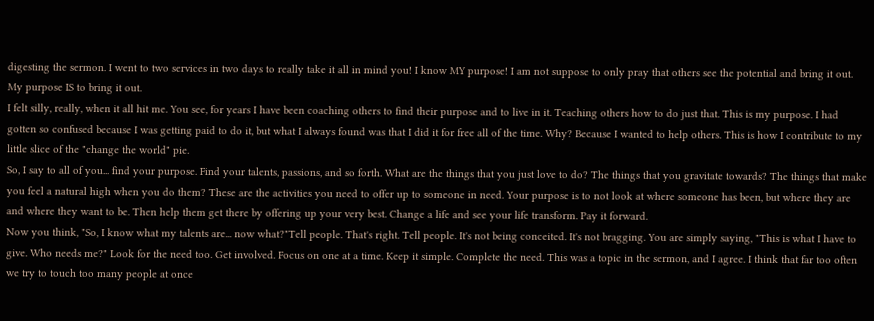digesting the sermon. I went to two services in two days to really take it all in mind you! I know MY purpose! I am not suppose to only pray that others see the potential and bring it out. My purpose IS to bring it out.
I felt silly, really, when it all hit me. You see, for years I have been coaching others to find their purpose and to live in it. Teaching others how to do just that. This is my purpose. I had gotten so confused because I was getting paid to do it, but what I always found was that I did it for free all of the time. Why? Because I wanted to help others. This is how I contribute to my little slice of the "change the world" pie.
So, I say to all of you... find your purpose. Find your talents, passions, and so forth. What are the things that you just love to do? The things that you gravitate towards? The things that make you feel a natural high when you do them? These are the activities you need to offer up to someone in need. Your purpose is to not look at where someone has been, but where they are and where they want to be. Then help them get there by offering up your very best. Change a life and see your life transform. Pay it forward.
Now you think, "So, I know what my talents are... now what?"Tell people. That's right. Tell people. It's not being conceited. It's not bragging. You are simply saying, "This is what I have to give. Who needs me?" Look for the need too. Get involved. Focus on one at a time. Keep it simple. Complete the need. This was a topic in the sermon, and I agree. I think that far too often we try to touch too many people at once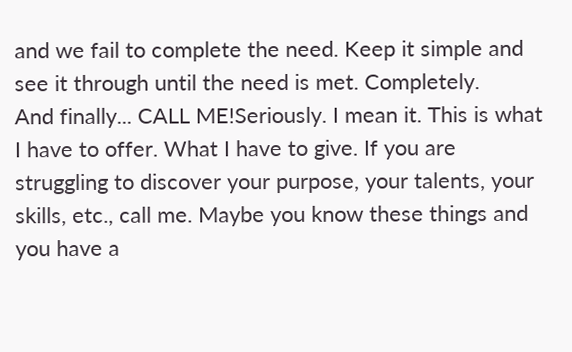and we fail to complete the need. Keep it simple and see it through until the need is met. Completely.
And finally... CALL ME!Seriously. I mean it. This is what I have to offer. What I have to give. If you are struggling to discover your purpose, your talents, your skills, etc., call me. Maybe you know these things and you have a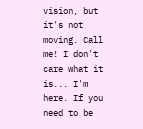vision, but it's not moving. Call me! I don't care what it is... I'm here. If you need to be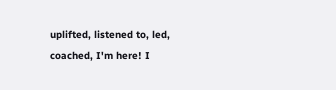uplifted, listened to, led, coached, I'm here! I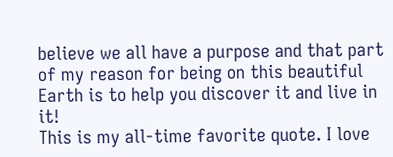believe we all have a purpose and that part of my reason for being on this beautiful Earth is to help you discover it and live in it!
This is my all-time favorite quote. I love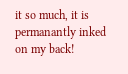it so much, it is permanantly inked on my back!